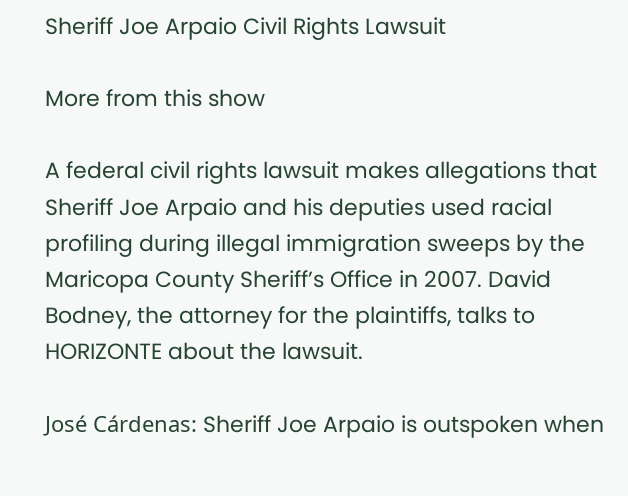Sheriff Joe Arpaio Civil Rights Lawsuit

More from this show

A federal civil rights lawsuit makes allegations that Sheriff Joe Arpaio and his deputies used racial profiling during illegal immigration sweeps by the Maricopa County Sheriff’s Office in 2007. David Bodney, the attorney for the plaintiffs, talks to HORIZONTE about the lawsuit.

José Cárdenas: Sheriff Joe Arpaio is outspoken when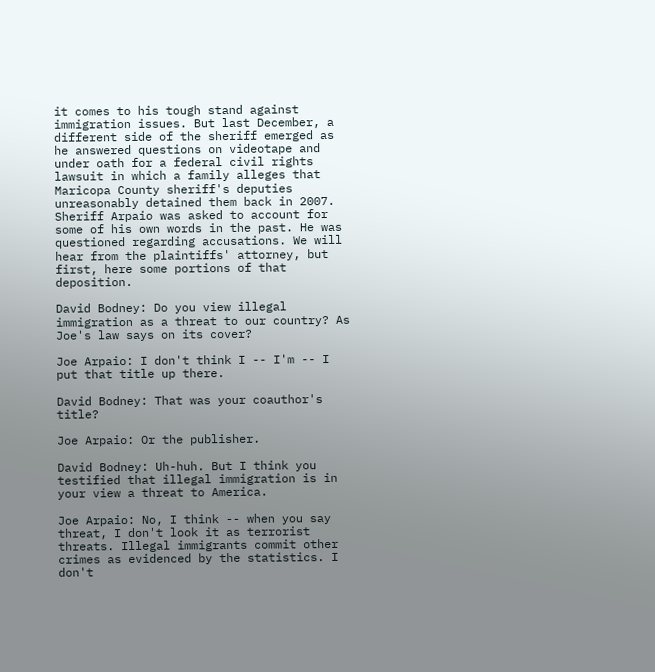it comes to his tough stand against immigration issues. But last December, a different side of the sheriff emerged as he answered questions on videotape and under oath for a federal civil rights lawsuit in which a family alleges that Maricopa County sheriff's deputies unreasonably detained them back in 2007. Sheriff Arpaio was asked to account for some of his own words in the past. He was questioned regarding accusations. We will hear from the plaintiffs' attorney, but first, here some portions of that deposition.

David Bodney: Do you view illegal immigration as a threat to our country? As Joe's law says on its cover?

Joe Arpaio: I don't think I -- I'm -- I put that title up there.

David Bodney: That was your coauthor's title?

Joe Arpaio: Or the publisher.

David Bodney: Uh-huh. But I think you testified that illegal immigration is in your view a threat to America.

Joe Arpaio: No, I think -- when you say threat, I don't look it as terrorist threats. Illegal immigrants commit other crimes as evidenced by the statistics. I don't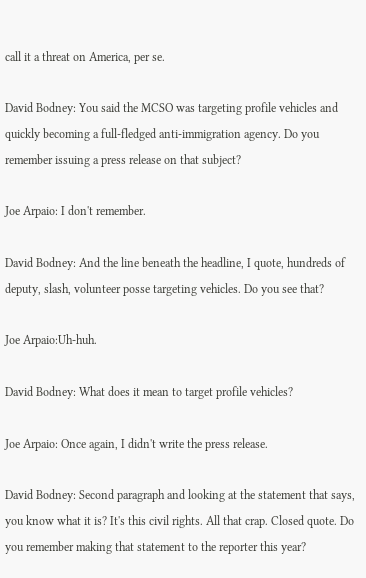call it a threat on America, per se.

David Bodney: You said the MCSO was targeting profile vehicles and quickly becoming a full-fledged anti-immigration agency. Do you remember issuing a press release on that subject?

Joe Arpaio: I don't remember.

David Bodney: And the line beneath the headline, I quote, hundreds of deputy, slash, volunteer posse targeting vehicles. Do you see that?

Joe Arpaio:Uh-huh.

David Bodney: What does it mean to target profile vehicles?

Joe Arpaio: Once again, I didn't write the press release.

David Bodney: Second paragraph and looking at the statement that says, you know what it is? It's this civil rights. All that crap. Closed quote. Do you remember making that statement to the reporter this year?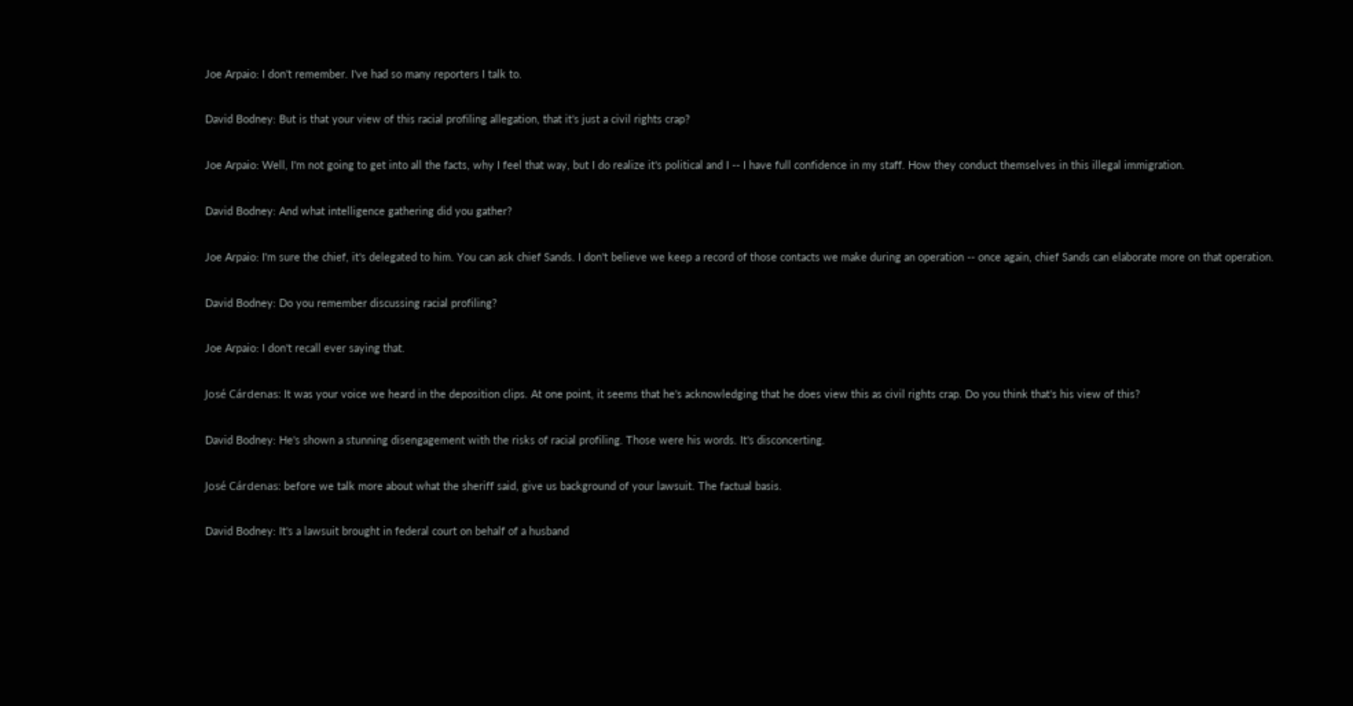Joe Arpaio: I don't remember. I've had so many reporters I talk to.

David Bodney: But is that your view of this racial profiling allegation, that it's just a civil rights crap?

Joe Arpaio: Well, I'm not going to get into all the facts, why I feel that way, but I do realize it's political and I -- I have full confidence in my staff. How they conduct themselves in this illegal immigration.

David Bodney: And what intelligence gathering did you gather?

Joe Arpaio: I'm sure the chief, it's delegated to him. You can ask chief Sands. I don't believe we keep a record of those contacts we make during an operation -- once again, chief Sands can elaborate more on that operation.

David Bodney: Do you remember discussing racial profiling?

Joe Arpaio: I don't recall ever saying that.

José Cárdenas: It was your voice we heard in the deposition clips. At one point, it seems that he's acknowledging that he does view this as civil rights crap. Do you think that's his view of this?

David Bodney: He's shown a stunning disengagement with the risks of racial profiling. Those were his words. It's disconcerting.

José Cárdenas: before we talk more about what the sheriff said, give us background of your lawsuit. The factual basis.

David Bodney: It's a lawsuit brought in federal court on behalf of a husband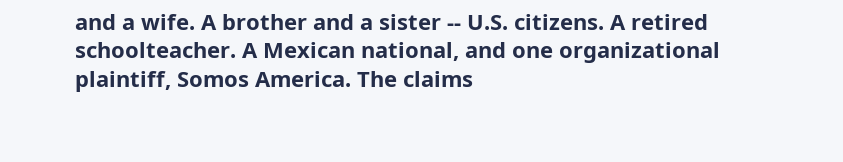and a wife. A brother and a sister -- U.S. citizens. A retired schoolteacher. A Mexican national, and one organizational plaintiff, Somos America. The claims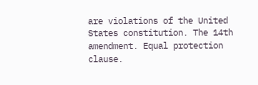are violations of the United States constitution. The 14th amendment. Equal protection clause.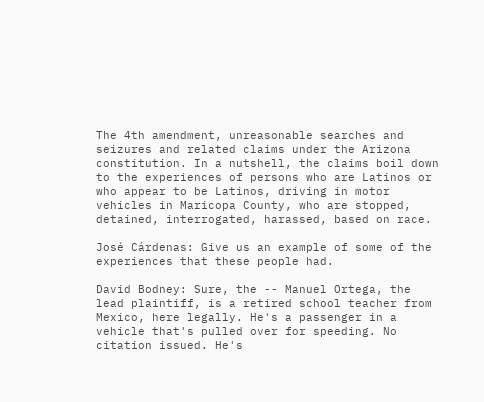The 4th amendment, unreasonable searches and seizures and related claims under the Arizona constitution. In a nutshell, the claims boil down to the experiences of persons who are Latinos or who appear to be Latinos, driving in motor vehicles in Maricopa County, who are stopped, detained, interrogated, harassed, based on race.

José Cárdenas: Give us an example of some of the experiences that these people had.

David Bodney: Sure, the -- Manuel Ortega, the lead plaintiff, is a retired school teacher from Mexico, here legally. He's a passenger in a vehicle that's pulled over for speeding. No citation issued. He's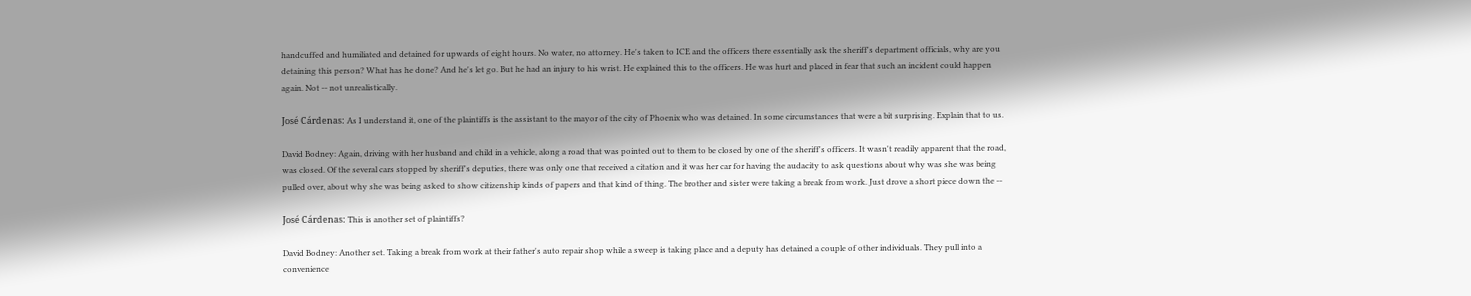handcuffed and humiliated and detained for upwards of eight hours. No water, no attorney. He's taken to ICE and the officers there essentially ask the sheriff's department officials, why are you detaining this person? What has he done? And he's let go. But he had an injury to his wrist. He explained this to the officers. He was hurt and placed in fear that such an incident could happen again. Not -- not unrealistically.

José Cárdenas: As I understand it, one of the plaintiffs is the assistant to the mayor of the city of Phoenix who was detained. In some circumstances that were a bit surprising. Explain that to us.

David Bodney: Again, driving with her husband and child in a vehicle, along a road that was pointed out to them to be closed by one of the sheriff's officers. It wasn't readily apparent that the road, was closed. Of the several cars stopped by sheriff's deputies, there was only one that received a citation and it was her car for having the audacity to ask questions about why was she was being pulled over, about why she was being asked to show citizenship kinds of papers and that kind of thing. The brother and sister were taking a break from work. Just drove a short piece down the --

José Cárdenas: This is another set of plaintiffs?

David Bodney: Another set. Taking a break from work at their father's auto repair shop while a sweep is taking place and a deputy has detained a couple of other individuals. They pull into a convenience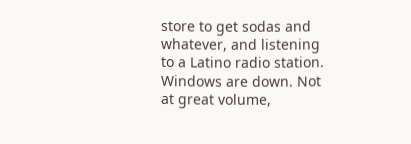store to get sodas and whatever, and listening to a Latino radio station. Windows are down. Not at great volume,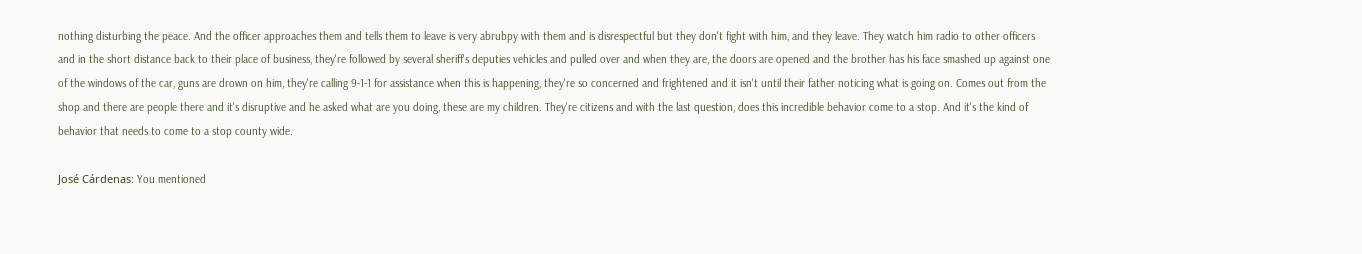nothing disturbing the peace. And the officer approaches them and tells them to leave is very abrubpy with them and is disrespectful but they don't fight with him, and they leave. They watch him radio to other officers and in the short distance back to their place of business, they're followed by several sheriff's deputies vehicles and pulled over and when they are, the doors are opened and the brother has his face smashed up against one of the windows of the car, guns are drown on him, they're calling 9-1-1 for assistance when this is happening, they're so concerned and frightened and it isn't until their father noticing what is going on. Comes out from the shop and there are people there and it's disruptive and he asked what are you doing, these are my children. They're citizens and with the last question, does this incredible behavior come to a stop. And it's the kind of behavior that needs to come to a stop county wide.

José Cárdenas: You mentioned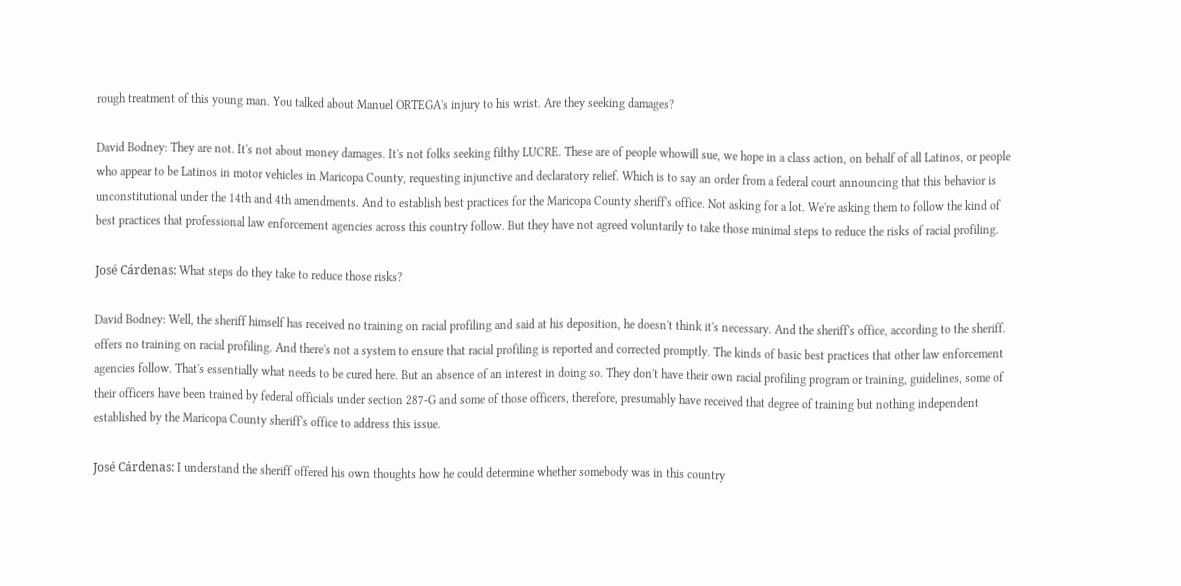rough treatment of this young man. You talked about Manuel ORTEGA's injury to his wrist. Are they seeking damages?

David Bodney: They are not. It's not about money damages. It's not folks seeking filthy LUCRE. These are of people whowill sue, we hope in a class action, on behalf of all Latinos, or people who appear to be Latinos in motor vehicles in Maricopa County, requesting injunctive and declaratory relief. Which is to say an order from a federal court announcing that this behavior is unconstitutional under the 14th and 4th amendments. And to establish best practices for the Maricopa County sheriff's office. Not asking for a lot. We're asking them to follow the kind of best practices that professional law enforcement agencies across this country follow. But they have not agreed voluntarily to take those minimal steps to reduce the risks of racial profiling.

José Cárdenas: What steps do they take to reduce those risks?

David Bodney: Well, the sheriff himself has received no training on racial profiling and said at his deposition, he doesn't think it's necessary. And the sheriff's office, according to the sheriff. offers no training on racial profiling. And there's not a system to ensure that racial profiling is reported and corrected promptly. The kinds of basic best practices that other law enforcement agencies follow. That's essentially what needs to be cured here. But an absence of an interest in doing so. They don't have their own racial profiling program or training, guidelines, some of their officers have been trained by federal officials under section 287-G and some of those officers, therefore, presumably have received that degree of training but nothing independent established by the Maricopa County sheriff's office to address this issue.

José Cárdenas: I understand the sheriff offered his own thoughts how he could determine whether somebody was in this country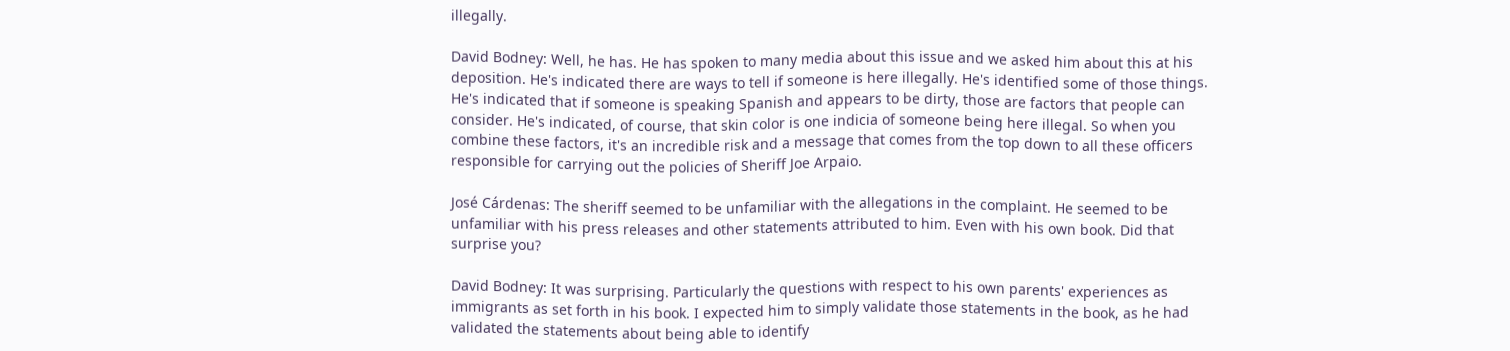illegally.

David Bodney: Well, he has. He has spoken to many media about this issue and we asked him about this at his deposition. He's indicated there are ways to tell if someone is here illegally. He's identified some of those things. He's indicated that if someone is speaking Spanish and appears to be dirty, those are factors that people can consider. He's indicated, of course, that skin color is one indicia of someone being here illegal. So when you combine these factors, it's an incredible risk and a message that comes from the top down to all these officers responsible for carrying out the policies of Sheriff Joe Arpaio.

José Cárdenas: The sheriff seemed to be unfamiliar with the allegations in the complaint. He seemed to be unfamiliar with his press releases and other statements attributed to him. Even with his own book. Did that surprise you?

David Bodney: It was surprising. Particularly the questions with respect to his own parents' experiences as immigrants as set forth in his book. I expected him to simply validate those statements in the book, as he had validated the statements about being able to identify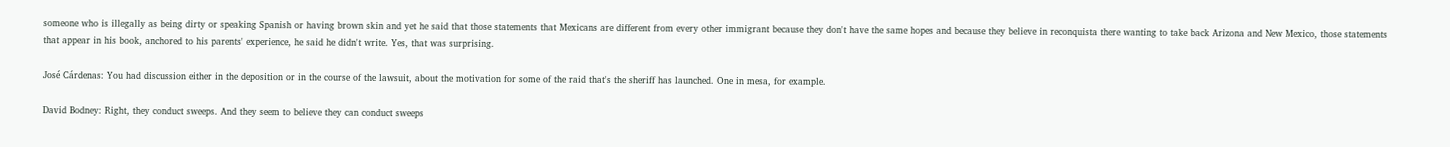someone who is illegally as being dirty or speaking Spanish or having brown skin and yet he said that those statements that Mexicans are different from every other immigrant because they don't have the same hopes and because they believe in reconquista there wanting to take back Arizona and New Mexico, those statements that appear in his book, anchored to his parents' experience, he said he didn't write. Yes, that was surprising.

José Cárdenas: You had discussion either in the deposition or in the course of the lawsuit, about the motivation for some of the raid that's the sheriff has launched. One in mesa, for example.

David Bodney: Right, they conduct sweeps. And they seem to believe they can conduct sweeps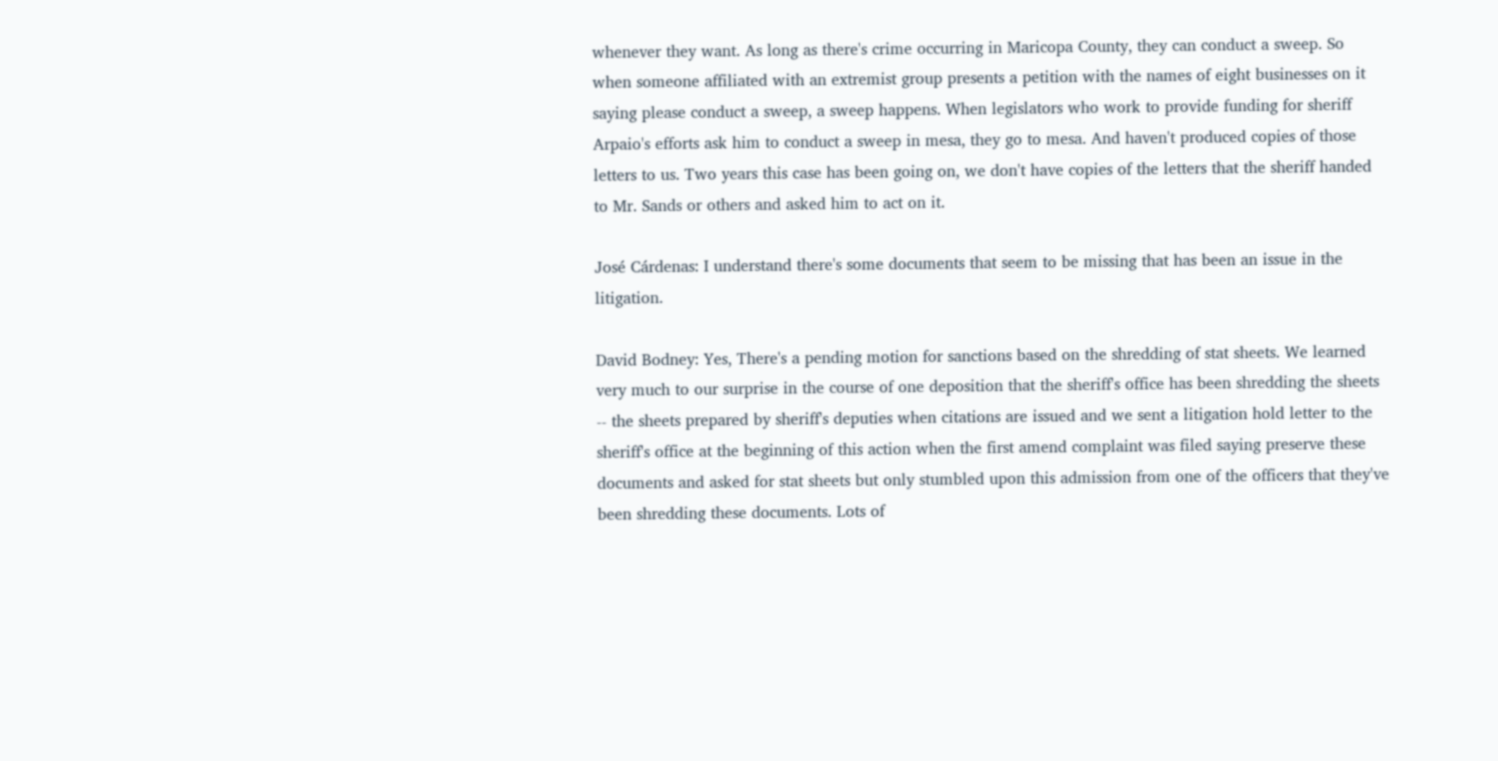whenever they want. As long as there's crime occurring in Maricopa County, they can conduct a sweep. So when someone affiliated with an extremist group presents a petition with the names of eight businesses on it saying please conduct a sweep, a sweep happens. When legislators who work to provide funding for sheriff Arpaio's efforts ask him to conduct a sweep in mesa, they go to mesa. And haven't produced copies of those letters to us. Two years this case has been going on, we don't have copies of the letters that the sheriff handed to Mr. Sands or others and asked him to act on it.

José Cárdenas: I understand there's some documents that seem to be missing that has been an issue in the litigation.

David Bodney: Yes, There's a pending motion for sanctions based on the shredding of stat sheets. We learned very much to our surprise in the course of one deposition that the sheriff's office has been shredding the sheets -- the sheets prepared by sheriff's deputies when citations are issued and we sent a litigation hold letter to the sheriff's office at the beginning of this action when the first amend complaint was filed saying preserve these documents and asked for stat sheets but only stumbled upon this admission from one of the officers that they've been shredding these documents. Lots of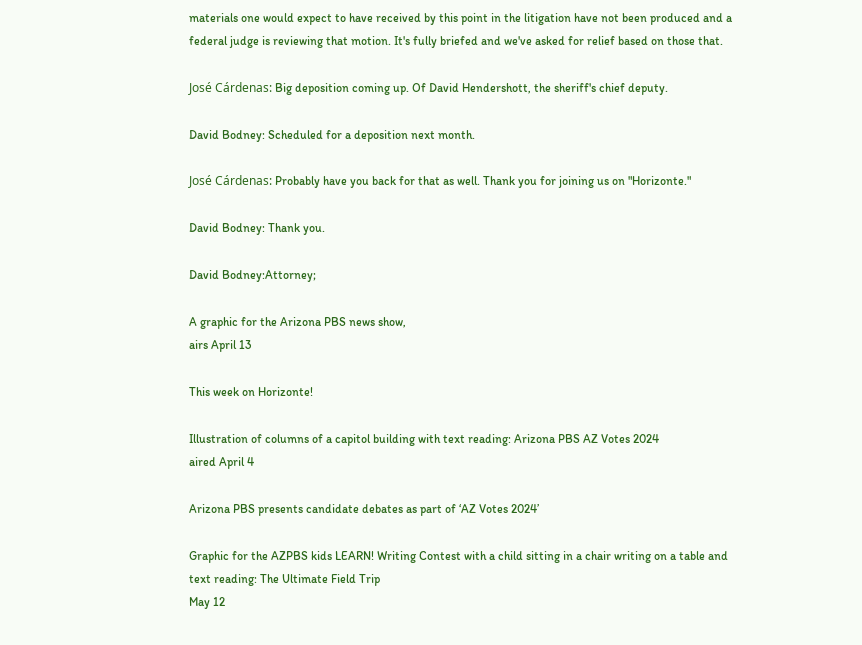materials one would expect to have received by this point in the litigation have not been produced and a federal judge is reviewing that motion. It's fully briefed and we've asked for relief based on those that.

José Cárdenas: Big deposition coming up. Of David Hendershott, the sheriff's chief deputy.

David Bodney: Scheduled for a deposition next month.

José Cárdenas: Probably have you back for that as well. Thank you for joining us on "Horizonte."

David Bodney: Thank you.

David Bodney:Attorney;

A graphic for the Arizona PBS news show,
airs April 13

This week on Horizonte!

Illustration of columns of a capitol building with text reading: Arizona PBS AZ Votes 2024
aired April 4

Arizona PBS presents candidate debates as part of ‘AZ Votes 2024’

Graphic for the AZPBS kids LEARN! Writing Contest with a child sitting in a chair writing on a table and text reading: The Ultimate Field Trip
May 12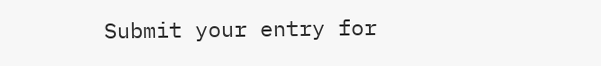Submit your entry for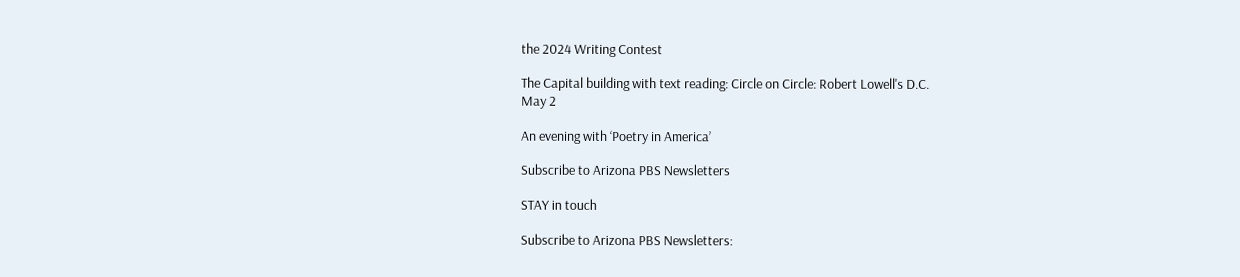the 2024 Writing Contest

The Capital building with text reading: Circle on Circle: Robert Lowell's D.C.
May 2

An evening with ‘Poetry in America’

Subscribe to Arizona PBS Newsletters

STAY in touch

Subscribe to Arizona PBS Newsletters: